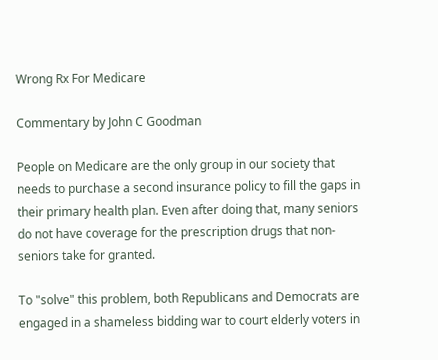Wrong Rx For Medicare

Commentary by John C Goodman

People on Medicare are the only group in our society that needs to purchase a second insurance policy to fill the gaps in their primary health plan. Even after doing that, many seniors do not have coverage for the prescription drugs that non-seniors take for granted.

To "solve" this problem, both Republicans and Democrats are engaged in a shameless bidding war to court elderly voters in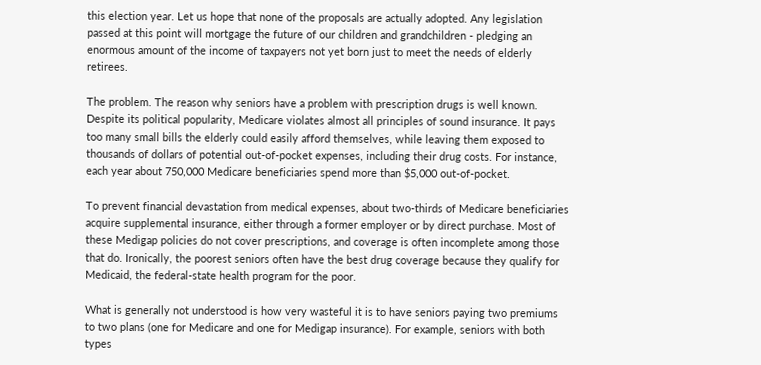this election year. Let us hope that none of the proposals are actually adopted. Any legislation passed at this point will mortgage the future of our children and grandchildren - pledging an enormous amount of the income of taxpayers not yet born just to meet the needs of elderly retirees.

The problem. The reason why seniors have a problem with prescription drugs is well known. Despite its political popularity, Medicare violates almost all principles of sound insurance. It pays too many small bills the elderly could easily afford themselves, while leaving them exposed to thousands of dollars of potential out-of-pocket expenses, including their drug costs. For instance, each year about 750,000 Medicare beneficiaries spend more than $5,000 out-of-pocket.

To prevent financial devastation from medical expenses, about two-thirds of Medicare beneficiaries acquire supplemental insurance, either through a former employer or by direct purchase. Most of these Medigap policies do not cover prescriptions, and coverage is often incomplete among those that do. Ironically, the poorest seniors often have the best drug coverage because they qualify for Medicaid, the federal-state health program for the poor.

What is generally not understood is how very wasteful it is to have seniors paying two premiums to two plans (one for Medicare and one for Medigap insurance). For example, seniors with both types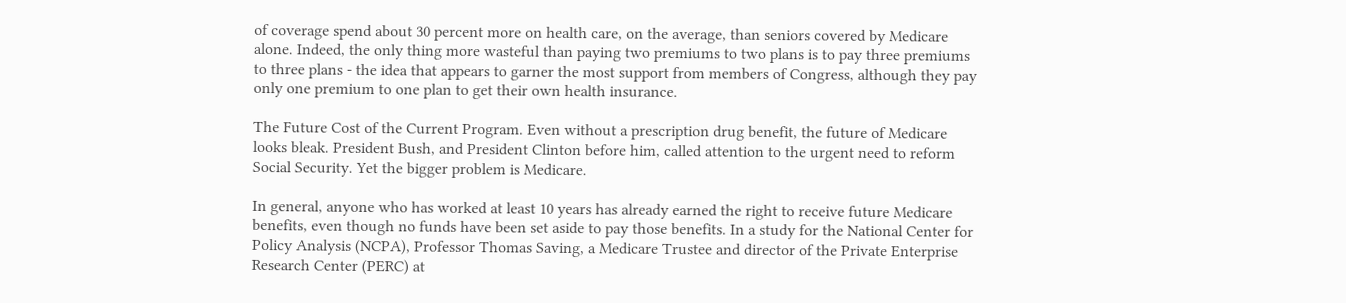of coverage spend about 30 percent more on health care, on the average, than seniors covered by Medicare alone. Indeed, the only thing more wasteful than paying two premiums to two plans is to pay three premiums to three plans - the idea that appears to garner the most support from members of Congress, although they pay only one premium to one plan to get their own health insurance.

The Future Cost of the Current Program. Even without a prescription drug benefit, the future of Medicare looks bleak. President Bush, and President Clinton before him, called attention to the urgent need to reform Social Security. Yet the bigger problem is Medicare.

In general, anyone who has worked at least 10 years has already earned the right to receive future Medicare benefits, even though no funds have been set aside to pay those benefits. In a study for the National Center for Policy Analysis (NCPA), Professor Thomas Saving, a Medicare Trustee and director of the Private Enterprise Research Center (PERC) at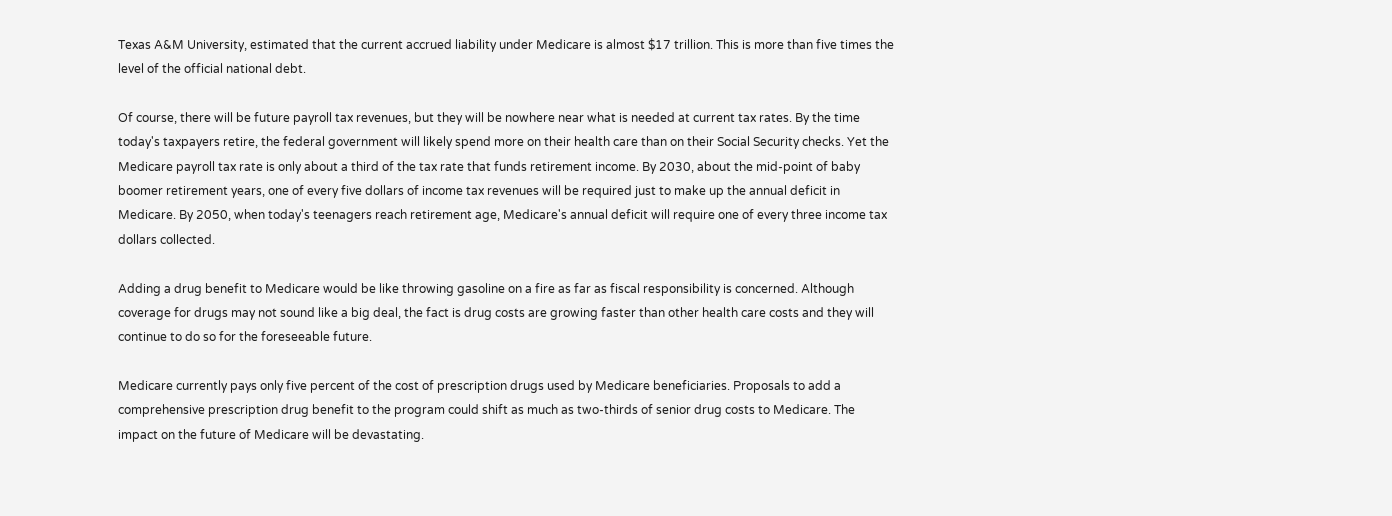Texas A&M University, estimated that the current accrued liability under Medicare is almost $17 trillion. This is more than five times the level of the official national debt.

Of course, there will be future payroll tax revenues, but they will be nowhere near what is needed at current tax rates. By the time today's taxpayers retire, the federal government will likely spend more on their health care than on their Social Security checks. Yet the Medicare payroll tax rate is only about a third of the tax rate that funds retirement income. By 2030, about the mid-point of baby boomer retirement years, one of every five dollars of income tax revenues will be required just to make up the annual deficit in Medicare. By 2050, when today's teenagers reach retirement age, Medicare's annual deficit will require one of every three income tax dollars collected.

Adding a drug benefit to Medicare would be like throwing gasoline on a fire as far as fiscal responsibility is concerned. Although coverage for drugs may not sound like a big deal, the fact is drug costs are growing faster than other health care costs and they will continue to do so for the foreseeable future.

Medicare currently pays only five percent of the cost of prescription drugs used by Medicare beneficiaries. Proposals to add a comprehensive prescription drug benefit to the program could shift as much as two-thirds of senior drug costs to Medicare. The impact on the future of Medicare will be devastating.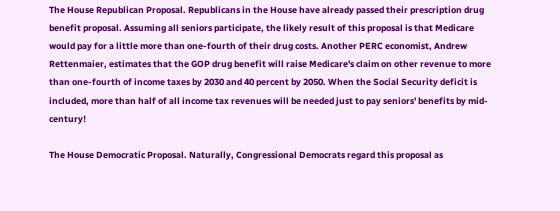The House Republican Proposal. Republicans in the House have already passed their prescription drug benefit proposal. Assuming all seniors participate, the likely result of this proposal is that Medicare would pay for a little more than one-fourth of their drug costs. Another PERC economist, Andrew Rettenmaier, estimates that the GOP drug benefit will raise Medicare's claim on other revenue to more than one-fourth of income taxes by 2030 and 40 percent by 2050. When the Social Security deficit is included, more than half of all income tax revenues will be needed just to pay seniors' benefits by mid-century!

The House Democratic Proposal. Naturally, Congressional Democrats regard this proposal as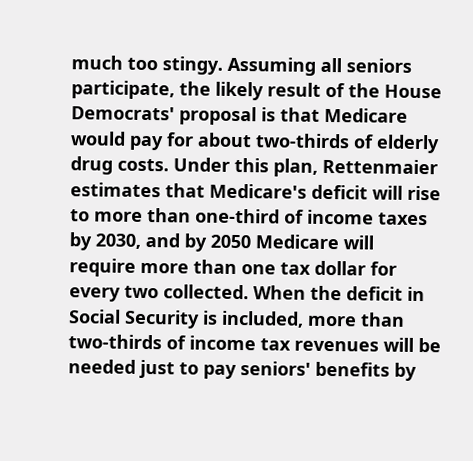much too stingy. Assuming all seniors participate, the likely result of the House Democrats' proposal is that Medicare would pay for about two-thirds of elderly drug costs. Under this plan, Rettenmaier estimates that Medicare's deficit will rise to more than one-third of income taxes by 2030, and by 2050 Medicare will require more than one tax dollar for every two collected. When the deficit in Social Security is included, more than two-thirds of income tax revenues will be needed just to pay seniors' benefits by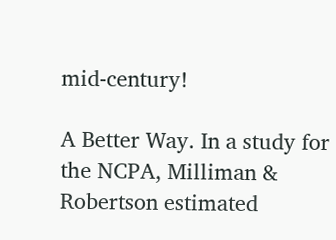mid-century!

A Better Way. In a study for the NCPA, Milliman & Robertson estimated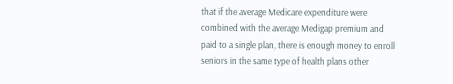that if the average Medicare expenditure were combined with the average Medigap premium and paid to a single plan, there is enough money to enroll seniors in the same type of health plans other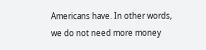Americans have. In other words, we do not need more money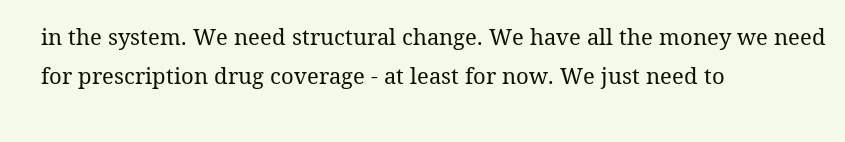in the system. We need structural change. We have all the money we need for prescription drug coverage - at least for now. We just need to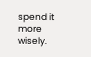spend it more wisely.